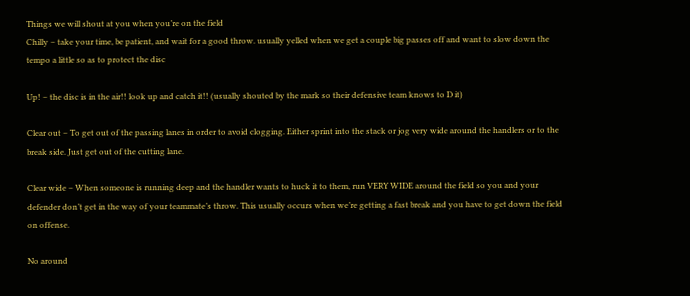Things we will shout at you when you’re on the field
Chilly – take your time, be patient, and wait for a good throw. usually yelled when we get a couple big passes off and want to slow down the tempo a little so as to protect the disc

Up! – the disc is in the air!! look up and catch it!! (usually shouted by the mark so their defensive team knows to D it)

Clear out – To get out of the passing lanes in order to avoid clogging. Either sprint into the stack or jog very wide around the handlers or to the break side. Just get out of the cutting lane.

Clear wide – When someone is running deep and the handler wants to huck it to them, run VERY WIDE around the field so you and your defender don’t get in the way of your teammate’s throw. This usually occurs when we’re getting a fast break and you have to get down the field on offense.

No around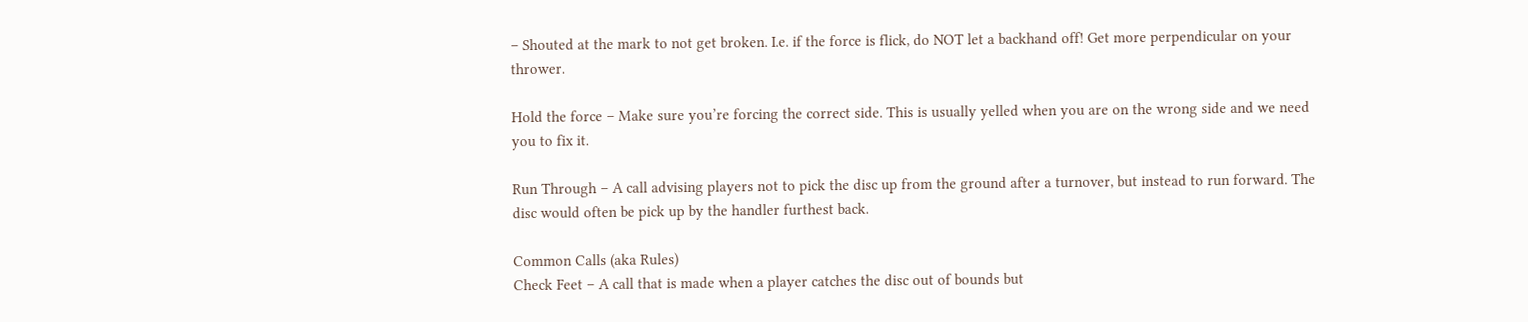– Shouted at the mark to not get broken. I.e. if the force is flick, do NOT let a backhand off! Get more perpendicular on your thrower.

Hold the force – Make sure you’re forcing the correct side. This is usually yelled when you are on the wrong side and we need you to fix it.

Run Through – A call advising players not to pick the disc up from the ground after a turnover, but instead to run forward. The disc would often be pick up by the handler furthest back.

Common Calls (aka Rules)
Check Feet – A call that is made when a player catches the disc out of bounds but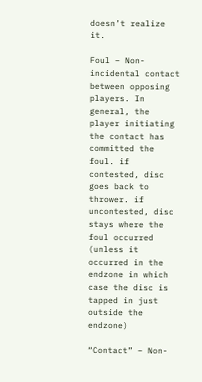doesn’t realize it.

Foul – Non-incidental contact between opposing players. In general, the player initiating the contact has committed the foul. if contested, disc goes back to thrower. if uncontested, disc stays where the foul occurred (unless it occurred in the endzone in which case the disc is tapped in just outside the endzone)

“Contact” – Non-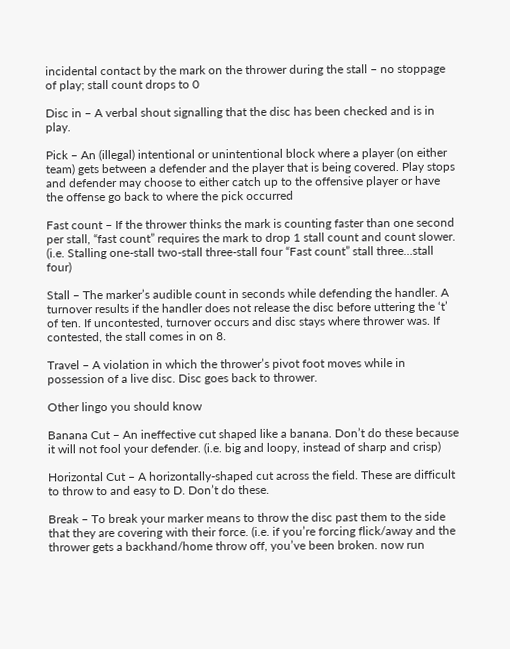incidental contact by the mark on the thrower during the stall – no stoppage of play; stall count drops to 0

Disc in – A verbal shout signalling that the disc has been checked and is in play.

Pick – An (illegal) intentional or unintentional block where a player (on either team) gets between a defender and the player that is being covered. Play stops and defender may choose to either catch up to the offensive player or have the offense go back to where the pick occurred

Fast count – If the thrower thinks the mark is counting faster than one second per stall, “fast count” requires the mark to drop 1 stall count and count slower. (i.e. Stalling one-stall two-stall three-stall four “Fast count” stall three…stall four)

Stall – The marker’s audible count in seconds while defending the handler. A turnover results if the handler does not release the disc before uttering the ‘t’ of ten. If uncontested, turnover occurs and disc stays where thrower was. If contested, the stall comes in on 8.

Travel – A violation in which the thrower’s pivot foot moves while in possession of a live disc. Disc goes back to thrower.

Other lingo you should know

Banana Cut – An ineffective cut shaped like a banana. Don’t do these because it will not fool your defender. (i.e. big and loopy, instead of sharp and crisp)

Horizontal Cut – A horizontally-shaped cut across the field. These are difficult to throw to and easy to D. Don’t do these.

Break – To break your marker means to throw the disc past them to the side that they are covering with their force. (i.e. if you’re forcing flick/away and the thrower gets a backhand/home throw off, you’ve been broken. now run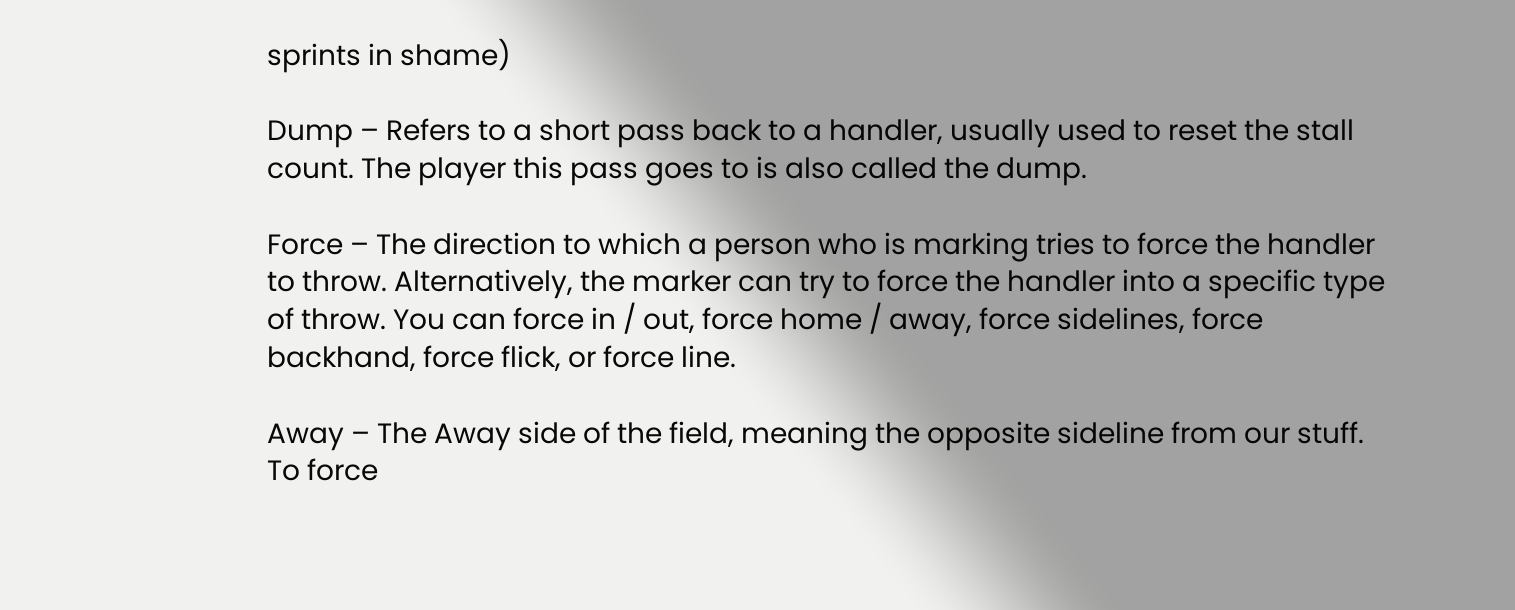sprints in shame)

Dump – Refers to a short pass back to a handler, usually used to reset the stall count. The player this pass goes to is also called the dump.

Force – The direction to which a person who is marking tries to force the handler to throw. Alternatively, the marker can try to force the handler into a specific type of throw. You can force in / out, force home / away, force sidelines, force backhand, force flick, or force line.

Away – The Away side of the field, meaning the opposite sideline from our stuff. To force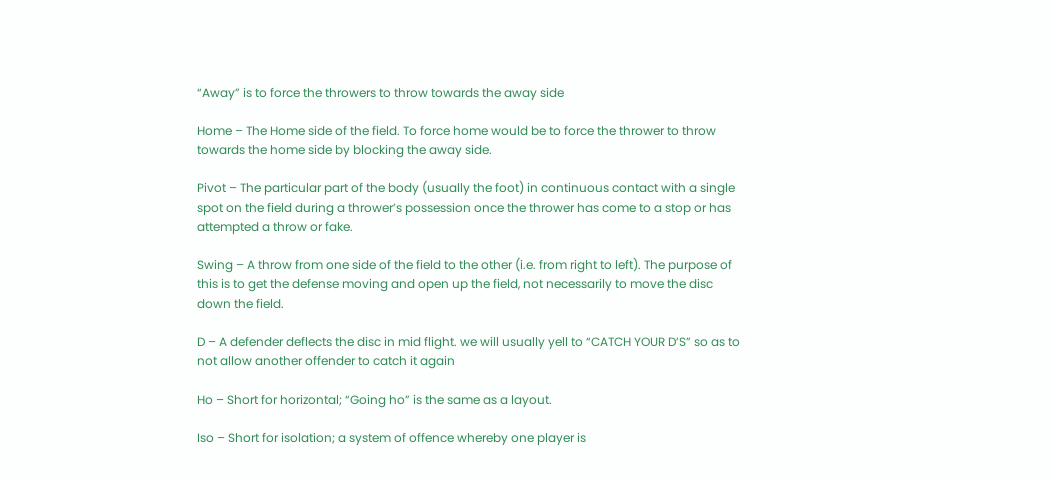“Away” is to force the throwers to throw towards the away side

Home – The Home side of the field. To force home would be to force the thrower to throw towards the home side by blocking the away side.

Pivot – The particular part of the body (usually the foot) in continuous contact with a single spot on the field during a thrower’s possession once the thrower has come to a stop or has attempted a throw or fake.

Swing – A throw from one side of the field to the other (i.e. from right to left). The purpose of this is to get the defense moving and open up the field, not necessarily to move the disc down the field.

D – A defender deflects the disc in mid flight. we will usually yell to “CATCH YOUR D’S” so as to not allow another offender to catch it again

Ho – Short for horizontal; “Going ho” is the same as a layout.

Iso – Short for isolation; a system of offence whereby one player is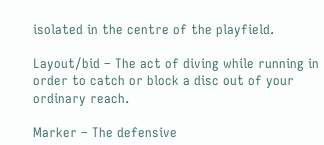isolated in the centre of the playfield.

Layout/bid – The act of diving while running in order to catch or block a disc out of your ordinary reach.

Marker – The defensive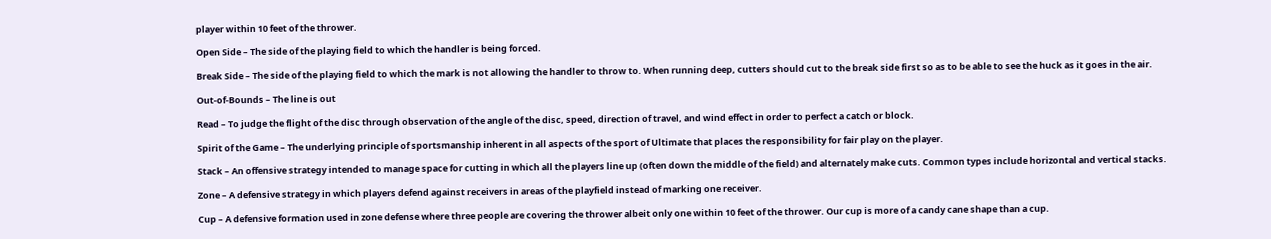player within 10 feet of the thrower.

Open Side – The side of the playing field to which the handler is being forced.

Break Side – The side of the playing field to which the mark is not allowing the handler to throw to. When running deep, cutters should cut to the break side first so as to be able to see the huck as it goes in the air.

Out-of-Bounds – The line is out

Read – To judge the flight of the disc through observation of the angle of the disc, speed, direction of travel, and wind effect in order to perfect a catch or block.

Spirit of the Game – The underlying principle of sportsmanship inherent in all aspects of the sport of Ultimate that places the responsibility for fair play on the player.

Stack – An offensive strategy intended to manage space for cutting in which all the players line up (often down the middle of the field) and alternately make cuts. Common types include horizontal and vertical stacks.

Zone – A defensive strategy in which players defend against receivers in areas of the playfield instead of marking one receiver.

Cup – A defensive formation used in zone defense where three people are covering the thrower albeit only one within 10 feet of the thrower. Our cup is more of a candy cane shape than a cup.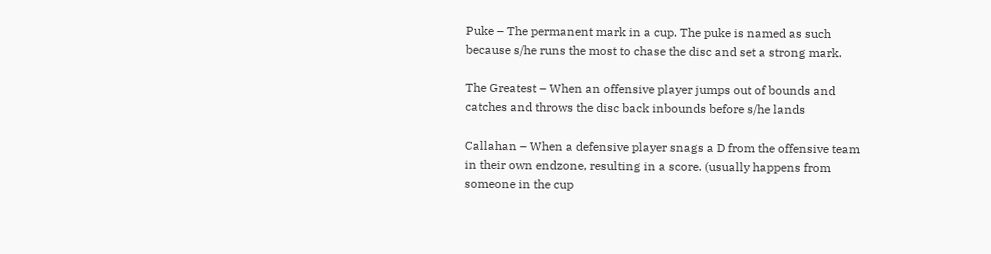Puke – The permanent mark in a cup. The puke is named as such because s/he runs the most to chase the disc and set a strong mark.

The Greatest – When an offensive player jumps out of bounds and catches and throws the disc back inbounds before s/he lands

Callahan – When a defensive player snags a D from the offensive team in their own endzone, resulting in a score. (usually happens from someone in the cup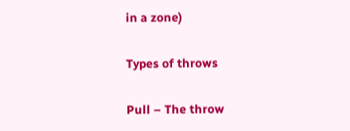in a zone)

Types of throws

Pull – The throw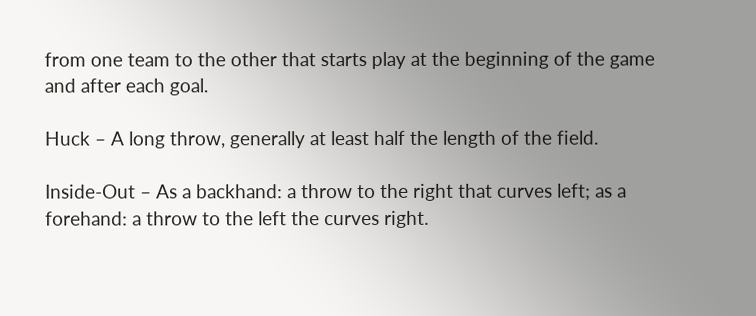from one team to the other that starts play at the beginning of the game and after each goal.

Huck – A long throw, generally at least half the length of the field.

Inside-Out – As a backhand: a throw to the right that curves left; as a forehand: a throw to the left the curves right.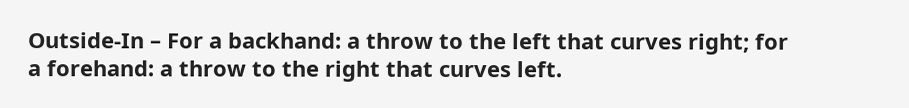Outside-In – For a backhand: a throw to the left that curves right; for a forehand: a throw to the right that curves left.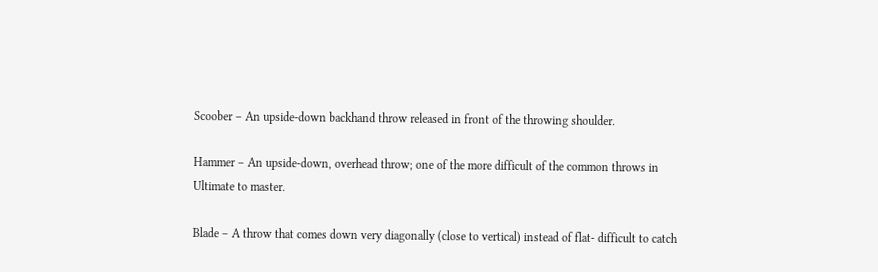Scoober – An upside-down backhand throw released in front of the throwing shoulder.

Hammer – An upside-down, overhead throw; one of the more difficult of the common throws in Ultimate to master.

Blade – A throw that comes down very diagonally (close to vertical) instead of flat- difficult to catch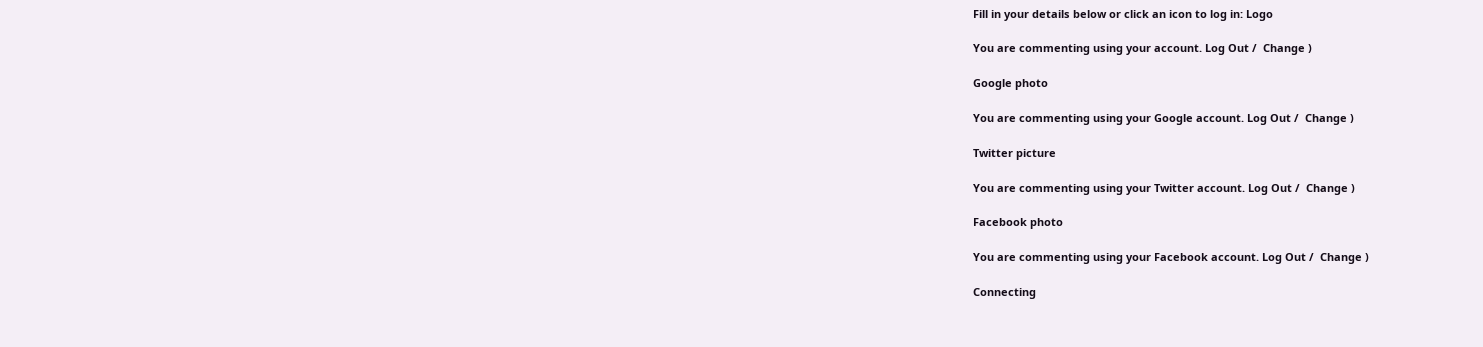Fill in your details below or click an icon to log in: Logo

You are commenting using your account. Log Out /  Change )

Google photo

You are commenting using your Google account. Log Out /  Change )

Twitter picture

You are commenting using your Twitter account. Log Out /  Change )

Facebook photo

You are commenting using your Facebook account. Log Out /  Change )

Connecting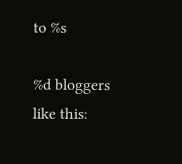to %s

%d bloggers like this: